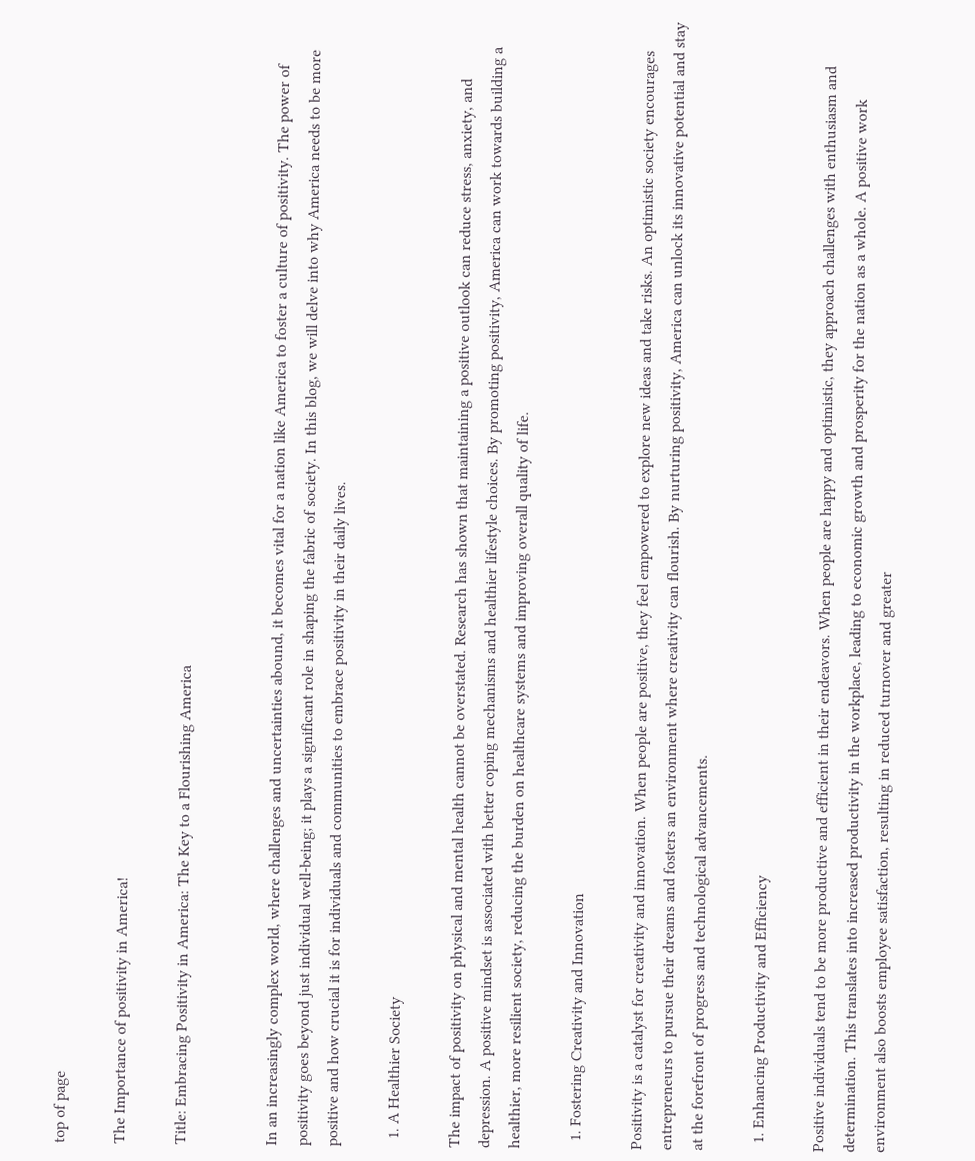top of page

The Importance of positivity in America!

Title: Embracing Positivity in America: The Key to a Flourishing America


In an increasingly complex world, where challenges and uncertainties abound, it becomes vital for a nation like America to foster a culture of positivity. The power of positivity goes beyond just individual well-being; it plays a significant role in shaping the fabric of society. In this blog, we will delve into why America needs to be more positive and how crucial it is for individuals and communities to embrace positivity in their daily lives.

  1. A Healthier Society

The impact of positivity on physical and mental health cannot be overstated. Research has shown that maintaining a positive outlook can reduce stress, anxiety, and depression. A positive mindset is associated with better coping mechanisms and healthier lifestyle choices. By promoting positivity, America can work towards building a healthier, more resilient society, reducing the burden on healthcare systems and improving overall quality of life.

  1. Fostering Creativity and Innovation

Positivity is a catalyst for creativity and innovation. When people are positive, they feel empowered to explore new ideas and take risks. An optimistic society encourages entrepreneurs to pursue their dreams and fosters an environment where creativity can flourish. By nurturing positivity, America can unlock its innovative potential and stay at the forefront of progress and technological advancements.

  1. Enhancing Productivity and Efficiency

Positive individuals tend to be more productive and efficient in their endeavors. When people are happy and optimistic, they approach challenges with enthusiasm and determination. This translates into increased productivity in the workplace, leading to economic growth and prosperity for the nation as a whole. A positive work environment also boosts employee satisfaction, resulting in reduced turnover and greater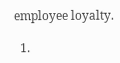employee loyalty.

  1.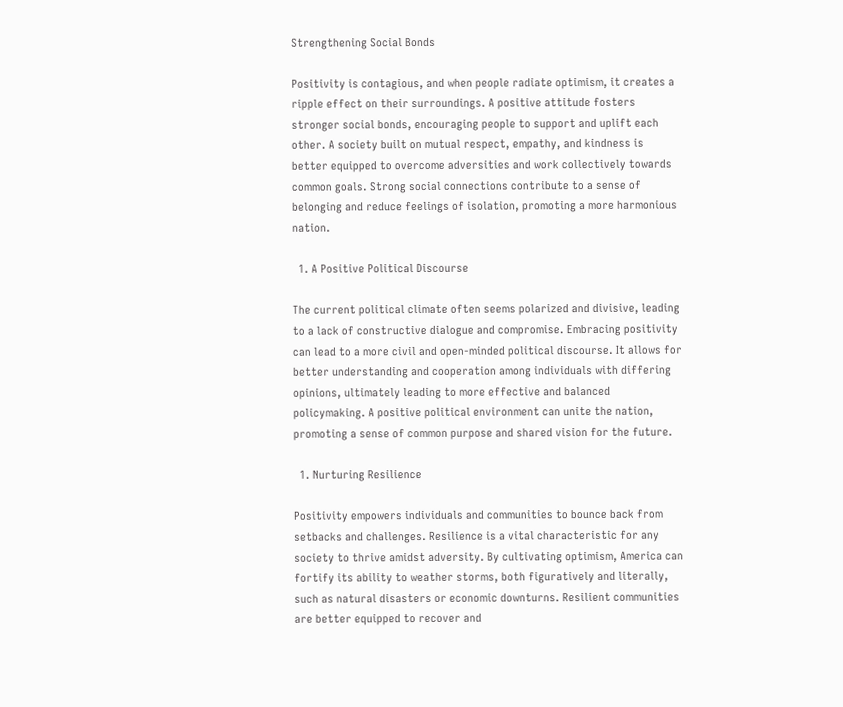Strengthening Social Bonds

Positivity is contagious, and when people radiate optimism, it creates a ripple effect on their surroundings. A positive attitude fosters stronger social bonds, encouraging people to support and uplift each other. A society built on mutual respect, empathy, and kindness is better equipped to overcome adversities and work collectively towards common goals. Strong social connections contribute to a sense of belonging and reduce feelings of isolation, promoting a more harmonious nation.

  1. A Positive Political Discourse

The current political climate often seems polarized and divisive, leading to a lack of constructive dialogue and compromise. Embracing positivity can lead to a more civil and open-minded political discourse. It allows for better understanding and cooperation among individuals with differing opinions, ultimately leading to more effective and balanced policymaking. A positive political environment can unite the nation, promoting a sense of common purpose and shared vision for the future.

  1. Nurturing Resilience

Positivity empowers individuals and communities to bounce back from setbacks and challenges. Resilience is a vital characteristic for any society to thrive amidst adversity. By cultivating optimism, America can fortify its ability to weather storms, both figuratively and literally, such as natural disasters or economic downturns. Resilient communities are better equipped to recover and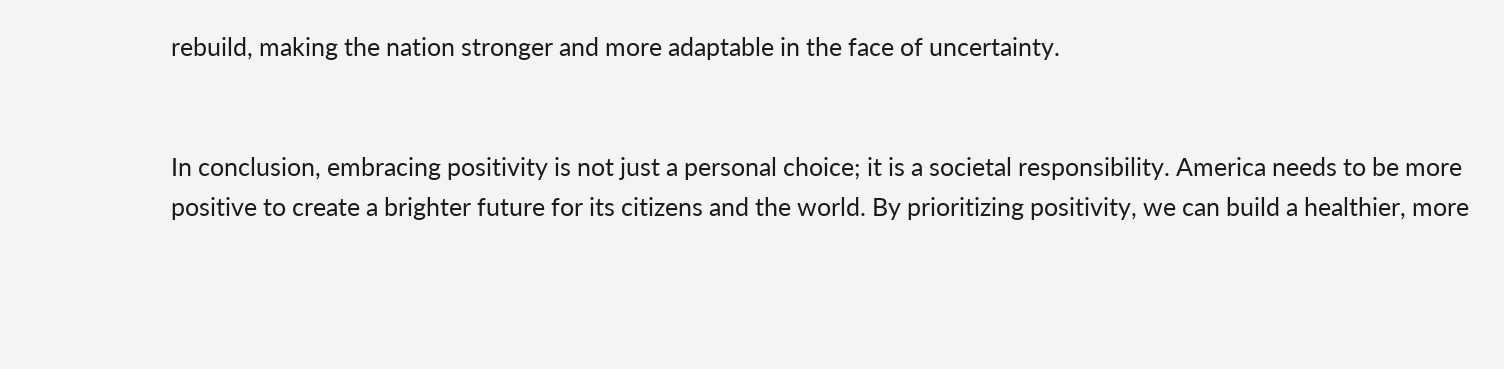rebuild, making the nation stronger and more adaptable in the face of uncertainty.


In conclusion, embracing positivity is not just a personal choice; it is a societal responsibility. America needs to be more positive to create a brighter future for its citizens and the world. By prioritizing positivity, we can build a healthier, more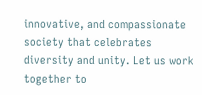innovative, and compassionate society that celebrates diversity and unity. Let us work together to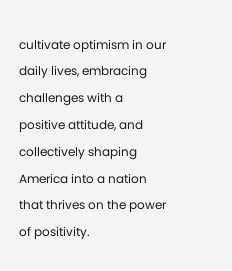cultivate optimism in our daily lives, embracing challenges with a positive attitude, and collectively shaping America into a nation that thrives on the power of positivity.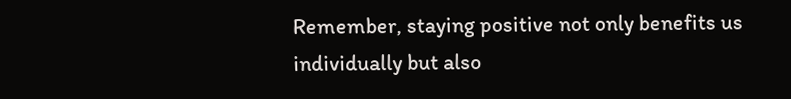Remember, staying positive not only benefits us individually but also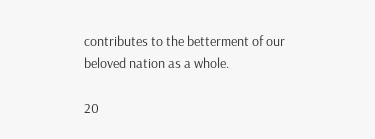contributes to the betterment of our beloved nation as a whole.

20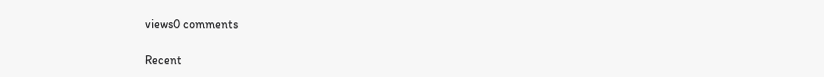views0 comments

Recent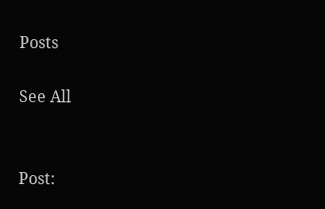Posts

See All


Post: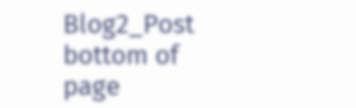Blog2_Post
bottom of page